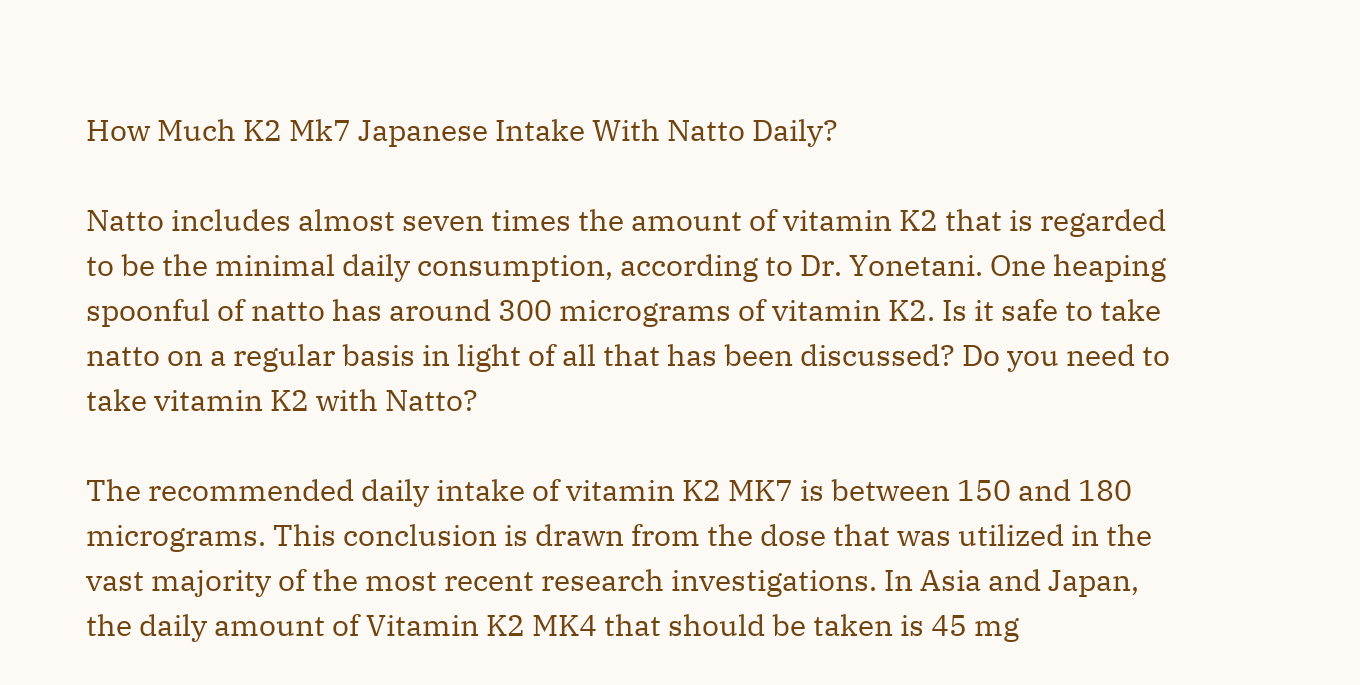How Much K2 Mk7 Japanese Intake With Natto Daily?

Natto includes almost seven times the amount of vitamin K2 that is regarded to be the minimal daily consumption, according to Dr. Yonetani. One heaping spoonful of natto has around 300 micrograms of vitamin K2. Is it safe to take natto on a regular basis in light of all that has been discussed? Do you need to take vitamin K2 with Natto?

The recommended daily intake of vitamin K2 MK7 is between 150 and 180 micrograms. This conclusion is drawn from the dose that was utilized in the vast majority of the most recent research investigations. In Asia and Japan, the daily amount of Vitamin K2 MK4 that should be taken is 45 mg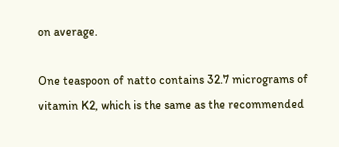on average.

One teaspoon of natto contains 32.7 micrograms of vitamin K2, which is the same as the recommended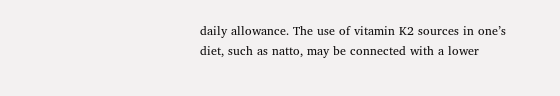daily allowance. The use of vitamin K2 sources in one’s diet, such as natto, may be connected with a lower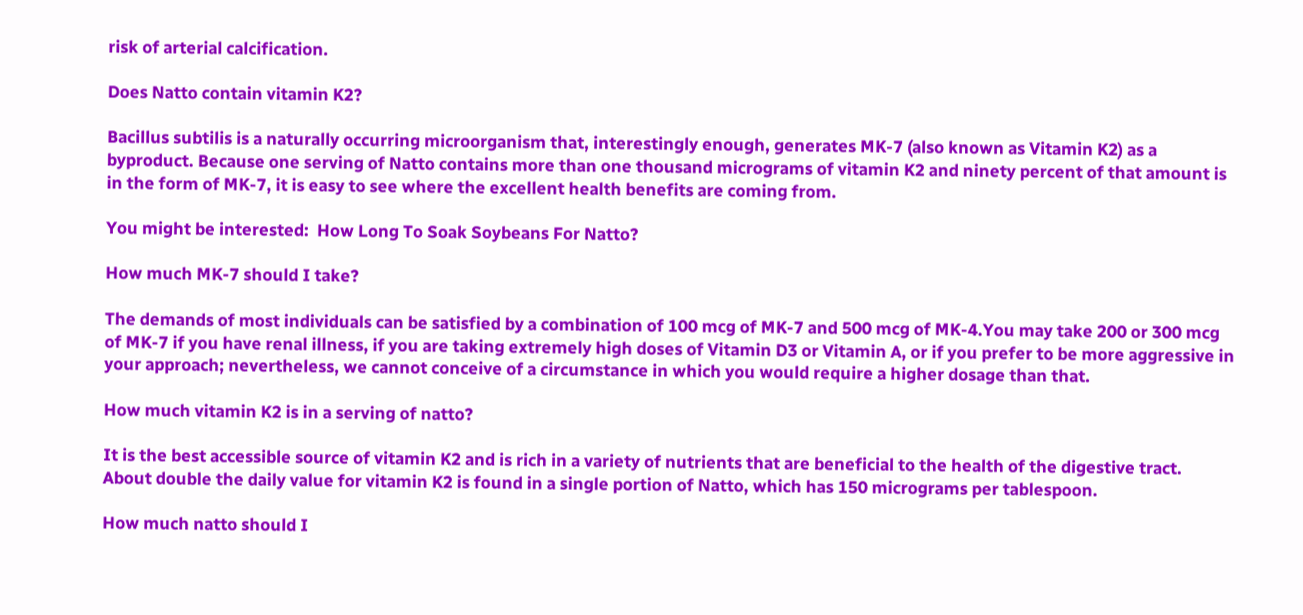risk of arterial calcification.

Does Natto contain vitamin K2?

Bacillus subtilis is a naturally occurring microorganism that, interestingly enough, generates MK-7 (also known as Vitamin K2) as a byproduct. Because one serving of Natto contains more than one thousand micrograms of vitamin K2 and ninety percent of that amount is in the form of MK-7, it is easy to see where the excellent health benefits are coming from.

You might be interested:  How Long To Soak Soybeans For Natto?

How much MK-7 should I take?

The demands of most individuals can be satisfied by a combination of 100 mcg of MK-7 and 500 mcg of MK-4.You may take 200 or 300 mcg of MK-7 if you have renal illness, if you are taking extremely high doses of Vitamin D3 or Vitamin A, or if you prefer to be more aggressive in your approach; nevertheless, we cannot conceive of a circumstance in which you would require a higher dosage than that.

How much vitamin K2 is in a serving of natto?

It is the best accessible source of vitamin K2 and is rich in a variety of nutrients that are beneficial to the health of the digestive tract. About double the daily value for vitamin K2 is found in a single portion of Natto, which has 150 micrograms per tablespoon.

How much natto should I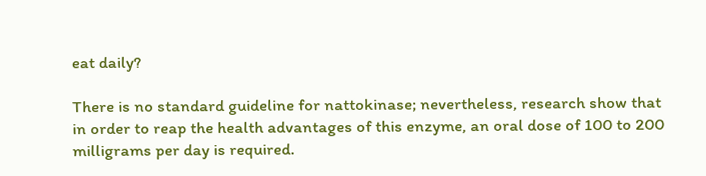eat daily?

There is no standard guideline for nattokinase; nevertheless, research show that in order to reap the health advantages of this enzyme, an oral dose of 100 to 200 milligrams per day is required.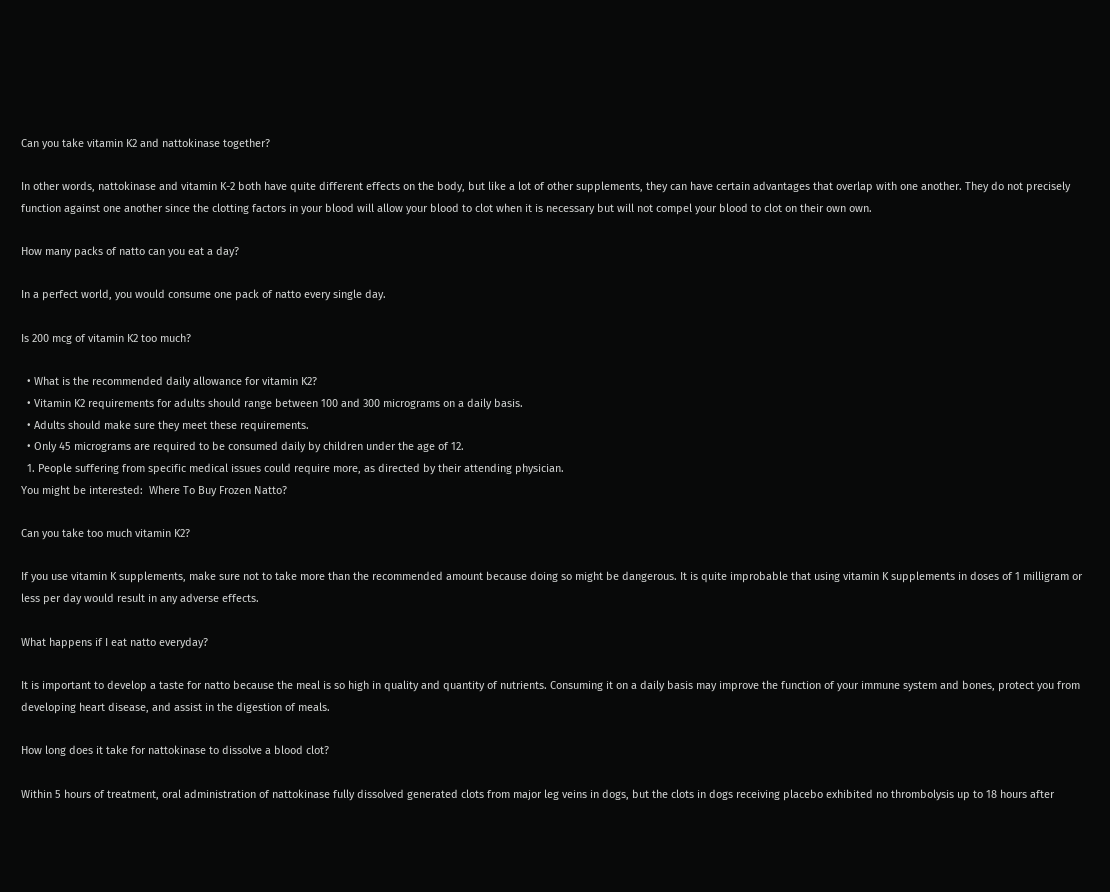Can you take vitamin K2 and nattokinase together?

In other words, nattokinase and vitamin K-2 both have quite different effects on the body, but like a lot of other supplements, they can have certain advantages that overlap with one another. They do not precisely function against one another since the clotting factors in your blood will allow your blood to clot when it is necessary but will not compel your blood to clot on their own own.

How many packs of natto can you eat a day?

In a perfect world, you would consume one pack of natto every single day.

Is 200 mcg of vitamin K2 too much?

  • What is the recommended daily allowance for vitamin K2?
  • Vitamin K2 requirements for adults should range between 100 and 300 micrograms on a daily basis.
  • Adults should make sure they meet these requirements.
  • Only 45 micrograms are required to be consumed daily by children under the age of 12.
  1. People suffering from specific medical issues could require more, as directed by their attending physician.
You might be interested:  Where To Buy Frozen Natto?

Can you take too much vitamin K2?

If you use vitamin K supplements, make sure not to take more than the recommended amount because doing so might be dangerous. It is quite improbable that using vitamin K supplements in doses of 1 milligram or less per day would result in any adverse effects.

What happens if I eat natto everyday?

It is important to develop a taste for natto because the meal is so high in quality and quantity of nutrients. Consuming it on a daily basis may improve the function of your immune system and bones, protect you from developing heart disease, and assist in the digestion of meals.

How long does it take for nattokinase to dissolve a blood clot?

Within 5 hours of treatment, oral administration of nattokinase fully dissolved generated clots from major leg veins in dogs, but the clots in dogs receiving placebo exhibited no thrombolysis up to 18 hours after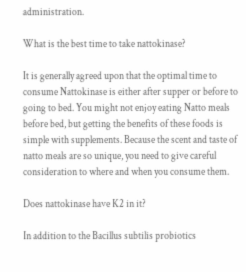administration.

What is the best time to take nattokinase?

It is generally agreed upon that the optimal time to consume Nattokinase is either after supper or before to going to bed. You might not enjoy eating Natto meals before bed, but getting the benefits of these foods is simple with supplements. Because the scent and taste of natto meals are so unique, you need to give careful consideration to where and when you consume them.

Does nattokinase have K2 in it?

In addition to the Bacillus subtilis probiotics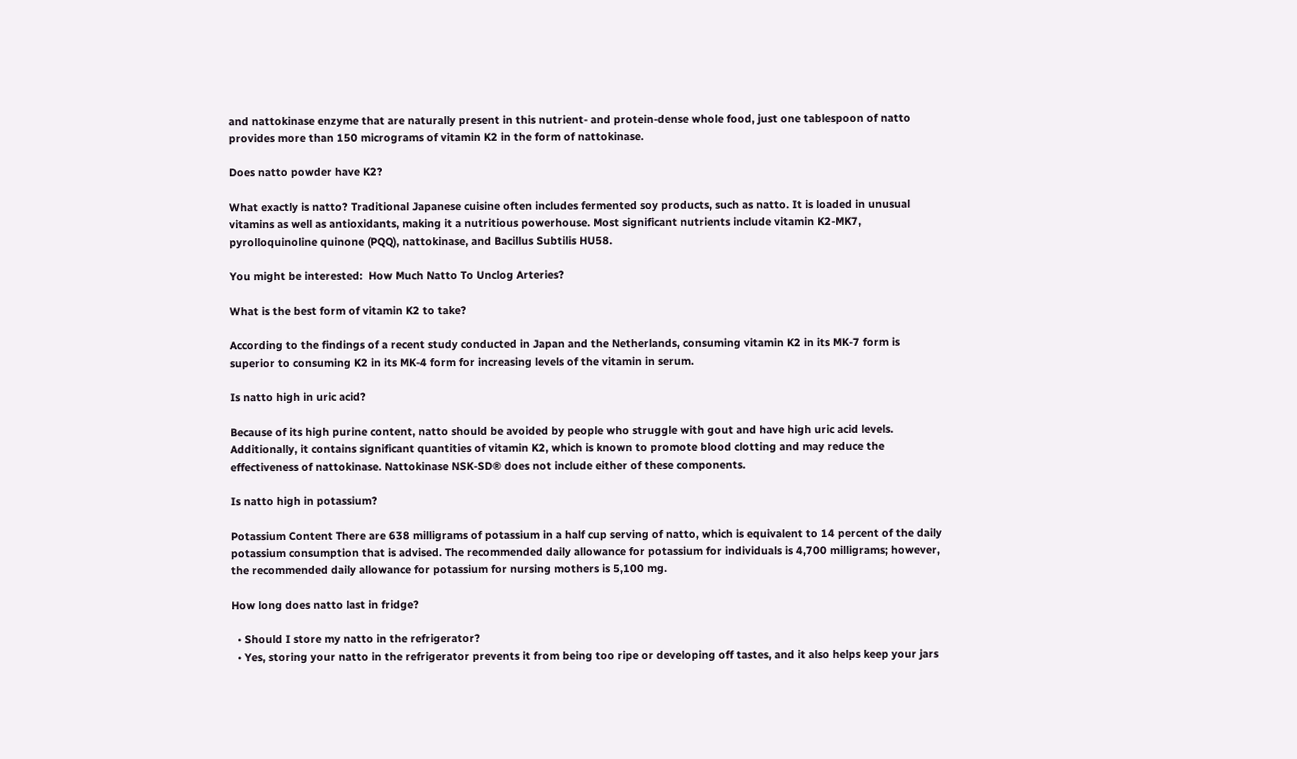and nattokinase enzyme that are naturally present in this nutrient- and protein-dense whole food, just one tablespoon of natto provides more than 150 micrograms of vitamin K2 in the form of nattokinase.

Does natto powder have K2?

What exactly is natto? Traditional Japanese cuisine often includes fermented soy products, such as natto. It is loaded in unusual vitamins as well as antioxidants, making it a nutritious powerhouse. Most significant nutrients include vitamin K2-MK7, pyrolloquinoline quinone (PQQ), nattokinase, and Bacillus Subtilis HU58.

You might be interested:  How Much Natto To Unclog Arteries?

What is the best form of vitamin K2 to take?

According to the findings of a recent study conducted in Japan and the Netherlands, consuming vitamin K2 in its MK-7 form is superior to consuming K2 in its MK-4 form for increasing levels of the vitamin in serum.

Is natto high in uric acid?

Because of its high purine content, natto should be avoided by people who struggle with gout and have high uric acid levels. Additionally, it contains significant quantities of vitamin K2, which is known to promote blood clotting and may reduce the effectiveness of nattokinase. Nattokinase NSK-SD® does not include either of these components.

Is natto high in potassium?

Potassium Content There are 638 milligrams of potassium in a half cup serving of natto, which is equivalent to 14 percent of the daily potassium consumption that is advised. The recommended daily allowance for potassium for individuals is 4,700 milligrams; however, the recommended daily allowance for potassium for nursing mothers is 5,100 mg.

How long does natto last in fridge?

  • Should I store my natto in the refrigerator?
  • Yes, storing your natto in the refrigerator prevents it from being too ripe or developing off tastes, and it also helps keep your jars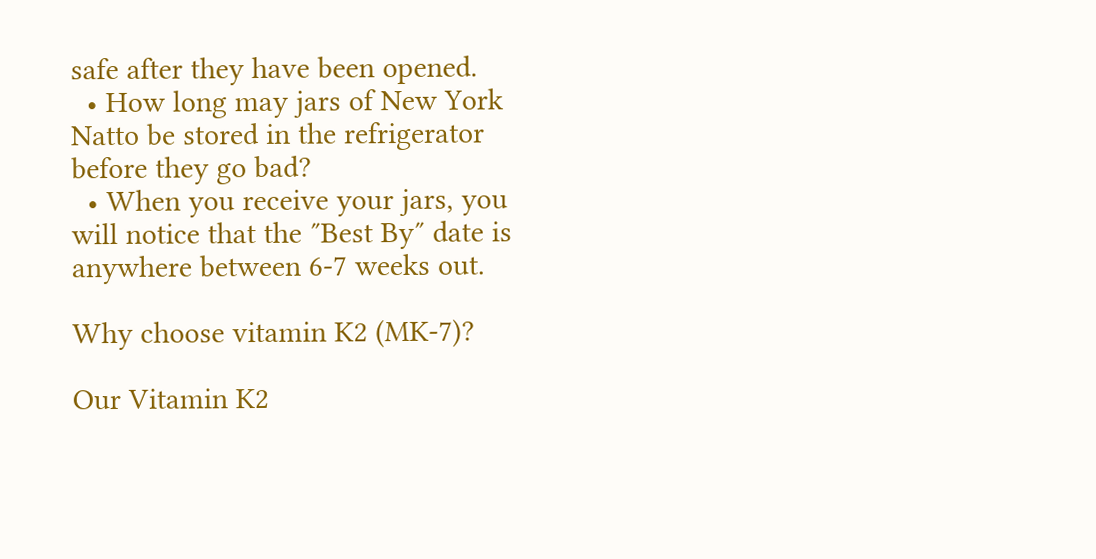safe after they have been opened.
  • How long may jars of New York Natto be stored in the refrigerator before they go bad?
  • When you receive your jars, you will notice that the ″Best By″ date is anywhere between 6-7 weeks out.

Why choose vitamin K2 (MK-7)?

Our Vitamin K2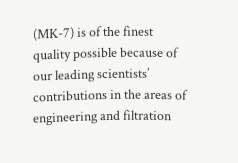(MK-7) is of the finest quality possible because of our leading scientists’ contributions in the areas of engineering and filtration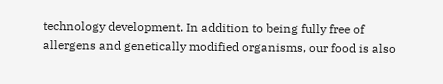technology development. In addition to being fully free of allergens and genetically modified organisms, our food is also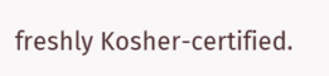freshly Kosher-certified.